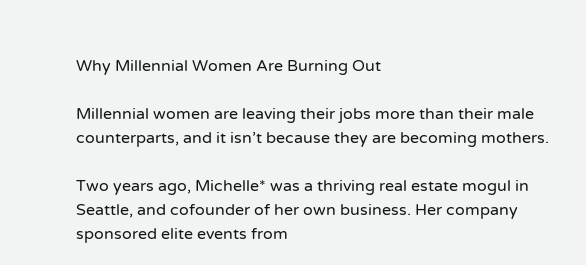Why Millennial Women Are Burning Out

Millennial women are leaving their jobs more than their male counterparts, and it isn’t because they are becoming mothers.

Two years ago, Michelle* was a thriving real estate mogul in Seattle, and cofounder of her own business. Her company sponsored elite events from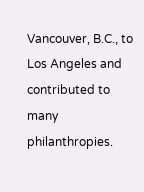Vancouver, B.C., to Los Angeles and contributed to many philanthropies.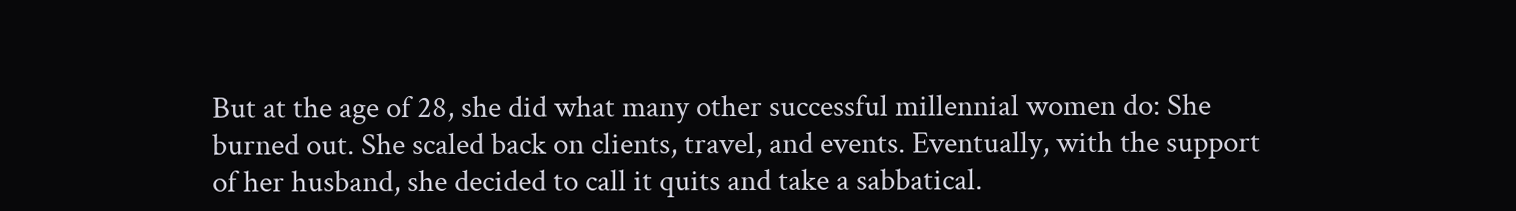But at the age of 28, she did what many other successful millennial women do: She burned out. She scaled back on clients, travel, and events. Eventually, with the support of her husband, she decided to call it quits and take a sabbatical.